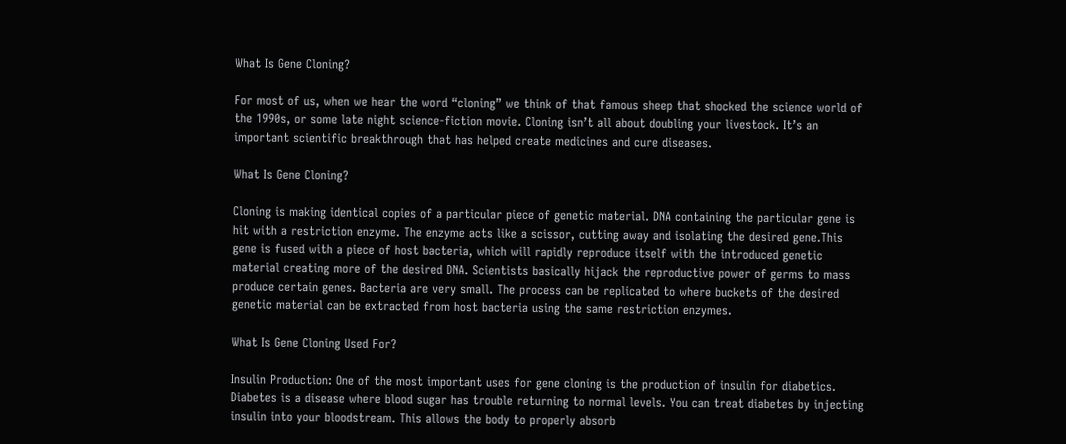What Is Gene Cloning?

For most of us, when we hear the word “cloning” we think of that famous sheep that shocked the science world of the 1990s, or some late night science-fiction movie. Cloning isn’t all about doubling your livestock. It’s an important scientific breakthrough that has helped create medicines and cure diseases.

What Is Gene Cloning?

Cloning is making identical copies of a particular piece of genetic material. DNA containing the particular gene is hit with a restriction enzyme. The enzyme acts like a scissor, cutting away and isolating the desired gene.This gene is fused with a piece of host bacteria, which will rapidly reproduce itself with the introduced genetic material creating more of the desired DNA. Scientists basically hijack the reproductive power of germs to mass produce certain genes. Bacteria are very small. The process can be replicated to where buckets of the desired genetic material can be extracted from host bacteria using the same restriction enzymes.

What Is Gene Cloning Used For?

Insulin Production: One of the most important uses for gene cloning is the production of insulin for diabetics. Diabetes is a disease where blood sugar has trouble returning to normal levels. You can treat diabetes by injecting insulin into your bloodstream. This allows the body to properly absorb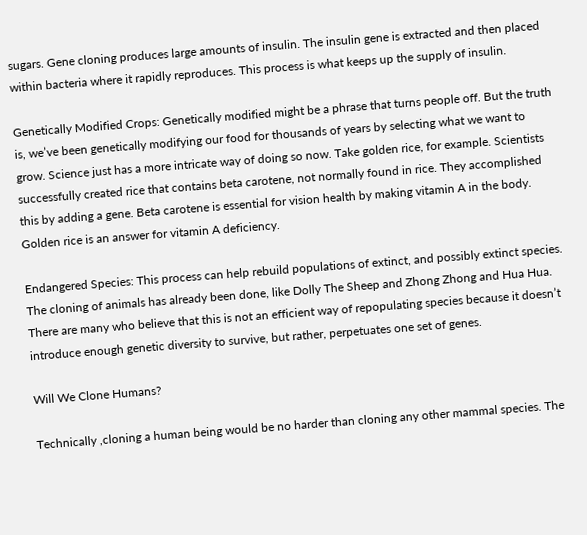sugars. Gene cloning produces large amounts of insulin. The insulin gene is extracted and then placed within bacteria where it rapidly reproduces. This process is what keeps up the supply of insulin.

Genetically Modified Crops: Genetically modified might be a phrase that turns people off. But the truth is, we’ve been genetically modifying our food for thousands of years by selecting what we want to grow. Science just has a more intricate way of doing so now. Take golden rice, for example. Scientists successfully created rice that contains beta carotene, not normally found in rice. They accomplished this by adding a gene. Beta carotene is essential for vision health by making vitamin A in the body. Golden rice is an answer for vitamin A deficiency.

Endangered Species: This process can help rebuild populations of extinct, and possibly extinct species. The cloning of animals has already been done, like Dolly The Sheep and Zhong Zhong and Hua Hua.  There are many who believe that this is not an efficient way of repopulating species because it doesn’t introduce enough genetic diversity to survive, but rather, perpetuates one set of genes.

Will We Clone Humans?

Technically ,cloning a human being would be no harder than cloning any other mammal species. The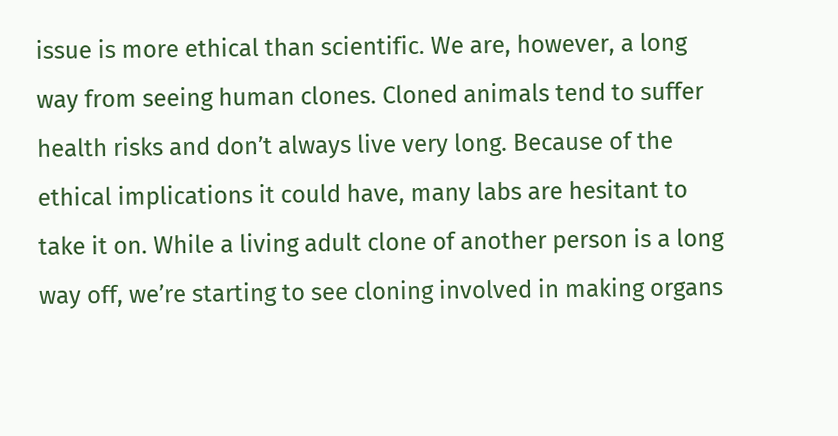issue is more ethical than scientific. We are, however, a long way from seeing human clones. Cloned animals tend to suffer health risks and don’t always live very long. Because of the ethical implications it could have, many labs are hesitant to take it on. While a living adult clone of another person is a long way off, we’re starting to see cloning involved in making organs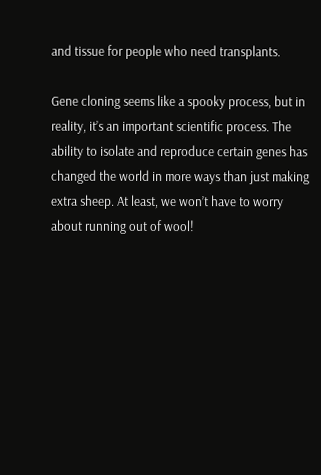and tissue for people who need transplants.

Gene cloning seems like a spooky process, but in reality, it’s an important scientific process. The ability to isolate and reproduce certain genes has changed the world in more ways than just making extra sheep. At least, we won’t have to worry about running out of wool!